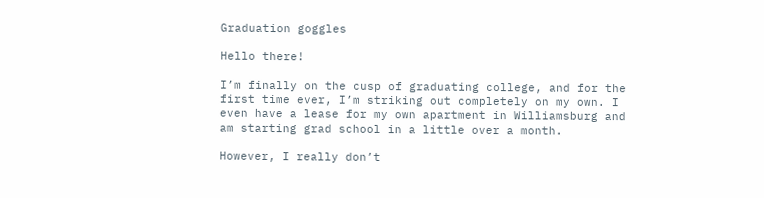Graduation goggles

Hello there!

I’m finally on the cusp of graduating college, and for the first time ever, I’m striking out completely on my own. I even have a lease for my own apartment in Williamsburg and am starting grad school in a little over a month.

However, I really don’t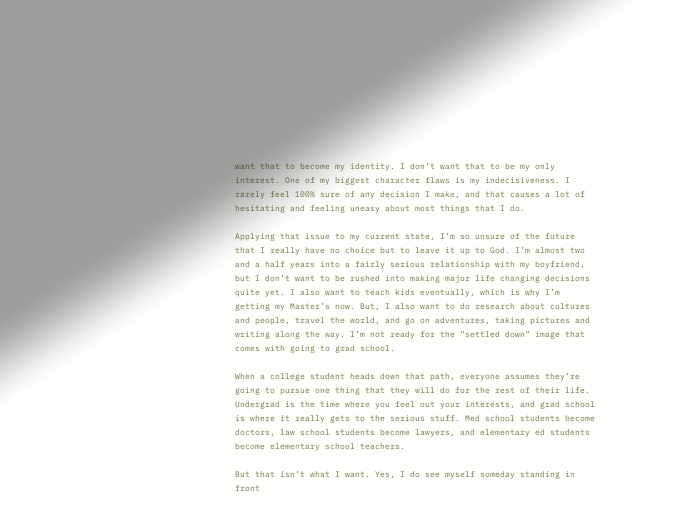want that to become my identity. I don’t want that to be my only interest. One of my biggest character flaws is my indecisiveness. I rarely feel 100% sure of any decision I make, and that causes a lot of hesitating and feeling uneasy about most things that I do.

Applying that issue to my current state, I’m so unsure of the future that I really have no choice but to leave it up to God. I’m almost two and a half years into a fairly serious relationship with my boyfriend, but I don’t want to be rushed into making major life changing decisions quite yet. I also want to teach kids eventually, which is why I’m getting my Master’s now. But, I also want to do research about cultures and people, travel the world, and go on adventures, taking pictures and writing along the way. I’m not ready for the “settled down” image that comes with going to grad school.

When a college student heads down that path, everyone assumes they’re going to pursue one thing that they will do for the rest of their life. Undergrad is the time where you feel out your interests, and grad school is where it really gets to the serious stuff. Med school students become doctors, law school students become lawyers, and elementary ed students become elementary school teachers.

But that isn’t what I want. Yes, I do see myself someday standing in front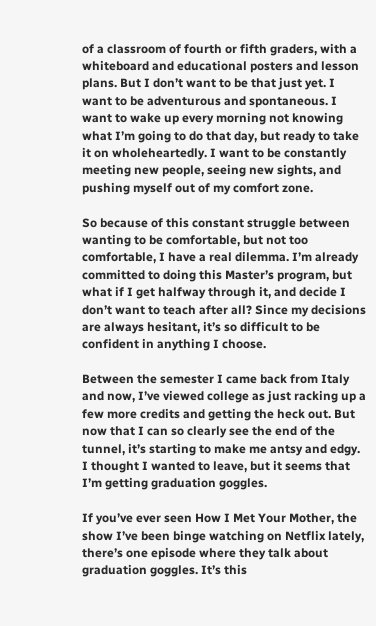of a classroom of fourth or fifth graders, with a whiteboard and educational posters and lesson plans. But I don’t want to be that just yet. I want to be adventurous and spontaneous. I want to wake up every morning not knowing what I’m going to do that day, but ready to take it on wholeheartedly. I want to be constantly meeting new people, seeing new sights, and pushing myself out of my comfort zone.

So because of this constant struggle between wanting to be comfortable, but not too comfortable, I have a real dilemma. I’m already committed to doing this Master’s program, but what if I get halfway through it, and decide I don’t want to teach after all? Since my decisions are always hesitant, it’s so difficult to be confident in anything I choose.

Between the semester I came back from Italy and now, I’ve viewed college as just racking up a few more credits and getting the heck out. But now that I can so clearly see the end of the tunnel, it’s starting to make me antsy and edgy. I thought I wanted to leave, but it seems that I’m getting graduation goggles.

If you’ve ever seen How I Met Your Mother, the show I’ve been binge watching on Netflix lately, there’s one episode where they talk about graduation goggles. It’s this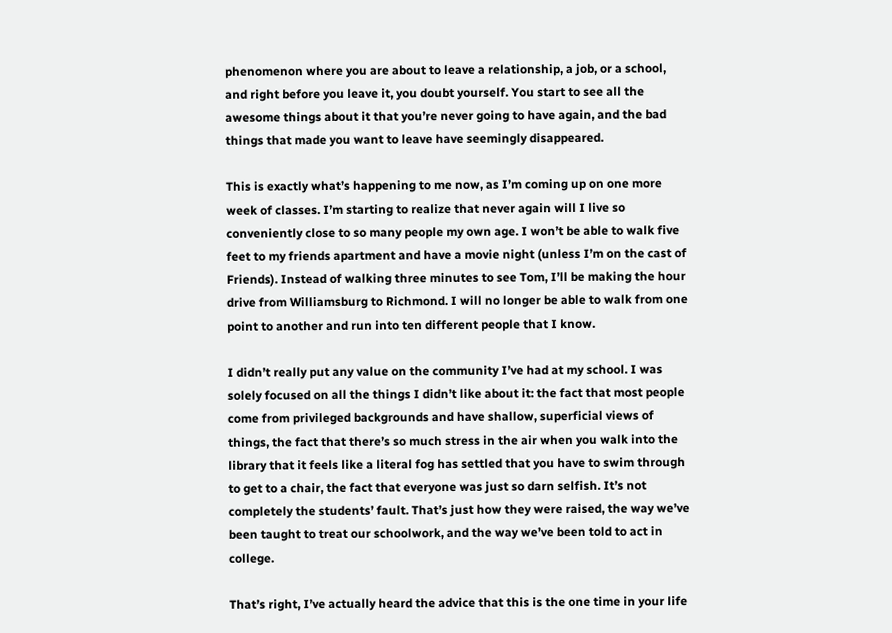phenomenon where you are about to leave a relationship, a job, or a school, and right before you leave it, you doubt yourself. You start to see all the awesome things about it that you’re never going to have again, and the bad things that made you want to leave have seemingly disappeared.

This is exactly what’s happening to me now, as I’m coming up on one more week of classes. I’m starting to realize that never again will I live so conveniently close to so many people my own age. I won’t be able to walk five feet to my friends apartment and have a movie night (unless I’m on the cast of Friends). Instead of walking three minutes to see Tom, I’ll be making the hour drive from Williamsburg to Richmond. I will no longer be able to walk from one point to another and run into ten different people that I know.

I didn’t really put any value on the community I’ve had at my school. I was solely focused on all the things I didn’t like about it: the fact that most people come from privileged backgrounds and have shallow, superficial views of things, the fact that there’s so much stress in the air when you walk into the library that it feels like a literal fog has settled that you have to swim through to get to a chair, the fact that everyone was just so darn selfish. It’s not completely the students’ fault. That’s just how they were raised, the way we’ve been taught to treat our schoolwork, and the way we’ve been told to act in college.

That’s right, I’ve actually heard the advice that this is the one time in your life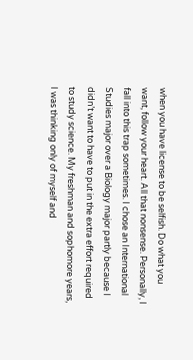when you have license to be selfish. Do what you want, follow your heart. All that nonsense. Personally, I fall into this trap sometimes. I chose an International Studies major over a Biology major partly because I didn’t want to have to put in the extra effort required to study science. My freshman and sophomore years, I was thinking only of myself and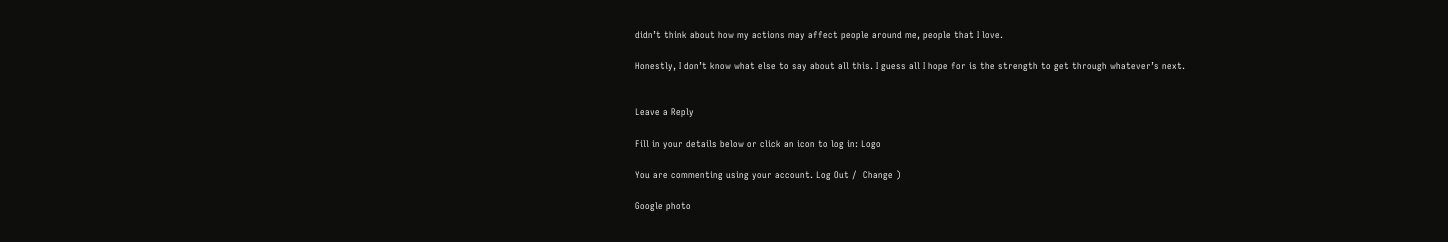didn’t think about how my actions may affect people around me, people that I love.

Honestly, I don’t know what else to say about all this. I guess all I hope for is the strength to get through whatever’s next.


Leave a Reply

Fill in your details below or click an icon to log in: Logo

You are commenting using your account. Log Out /  Change )

Google photo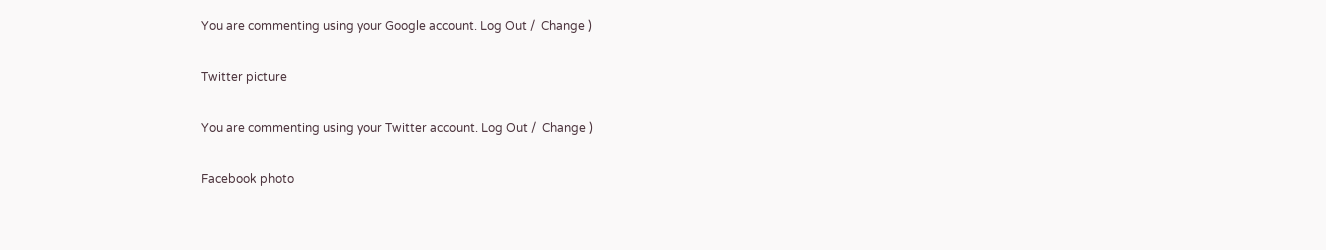You are commenting using your Google account. Log Out /  Change )

Twitter picture

You are commenting using your Twitter account. Log Out /  Change )

Facebook photo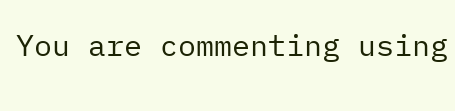You are commenting using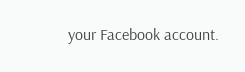your Facebook account.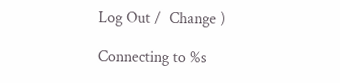Log Out /  Change )

Connecting to %s